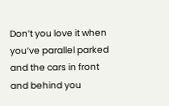Don’t you love it when you’ve parallel parked and the cars in front and behind you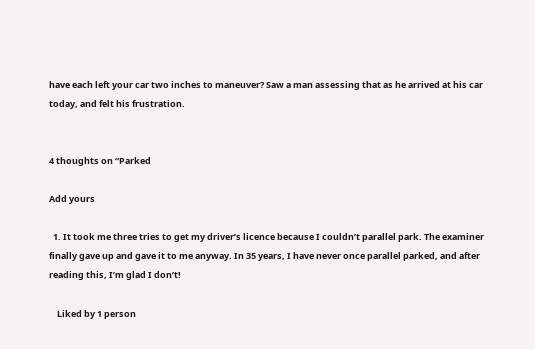have each left your car two inches to maneuver? Saw a man assessing that as he arrived at his car today, and felt his frustration.


4 thoughts on “Parked

Add yours

  1. It took me three tries to get my driver’s licence because I couldn’t parallel park. The examiner finally gave up and gave it to me anyway. In 35 years, I have never once parallel parked, and after reading this, I’m glad I don’t!

    Liked by 1 person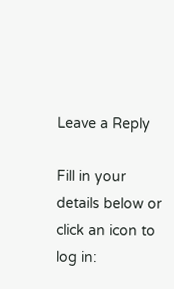Leave a Reply

Fill in your details below or click an icon to log in: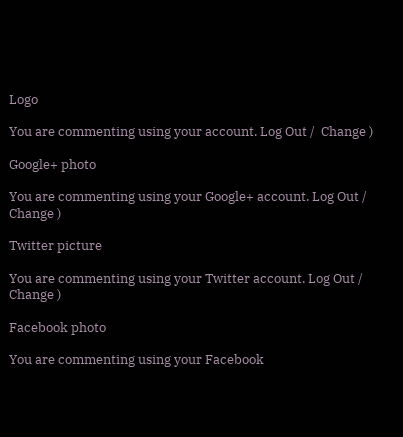Logo

You are commenting using your account. Log Out /  Change )

Google+ photo

You are commenting using your Google+ account. Log Out /  Change )

Twitter picture

You are commenting using your Twitter account. Log Out /  Change )

Facebook photo

You are commenting using your Facebook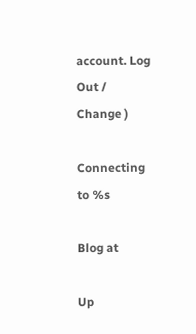account. Log Out /  Change )

Connecting to %s

Blog at

Up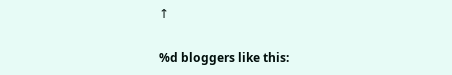↑

%d bloggers like this: